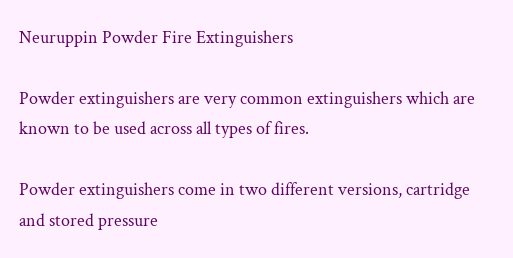Neuruppin Powder Fire Extinguishers

Powder extinguishers are very common extinguishers which are known to be used across all types of fires.

Powder extinguishers come in two different versions, cartridge and stored pressure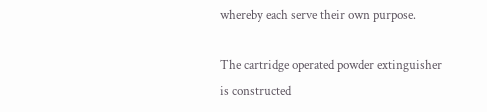whereby each serve their own purpose.

The cartridge operated powder extinguisher is constructed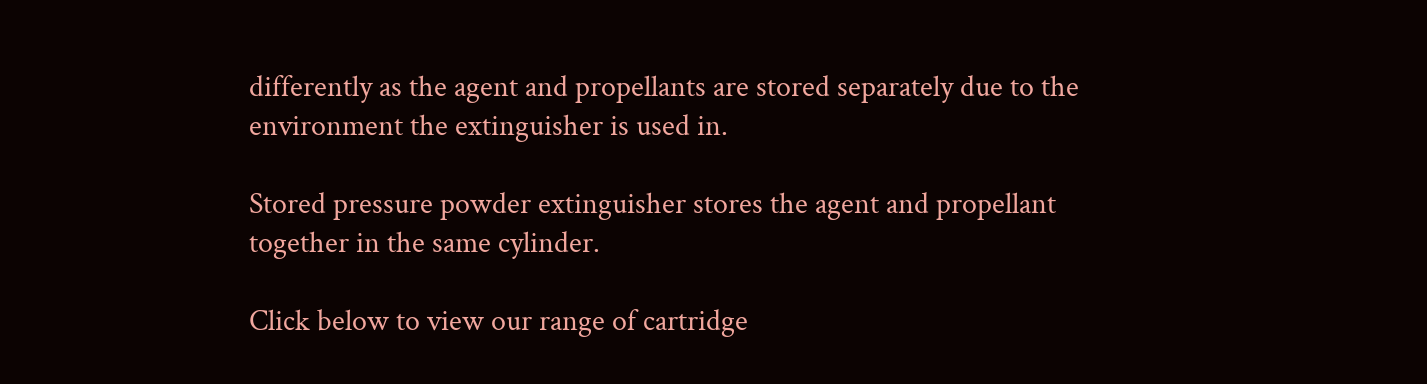differently as the agent and propellants are stored separately due to the environment the extinguisher is used in.

Stored pressure powder extinguisher stores the agent and propellant together in the same cylinder.

Click below to view our range of cartridge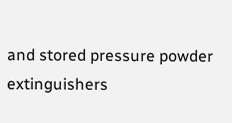and stored pressure powder extinguishers